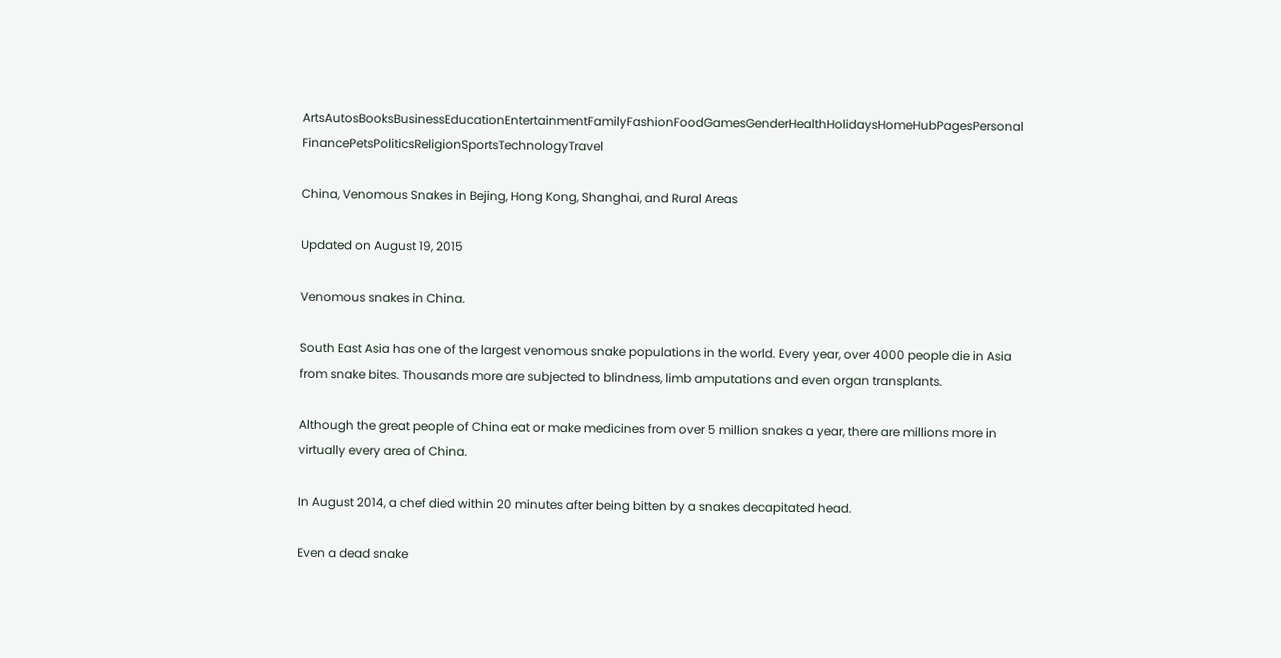ArtsAutosBooksBusinessEducationEntertainmentFamilyFashionFoodGamesGenderHealthHolidaysHomeHubPagesPersonal FinancePetsPoliticsReligionSportsTechnologyTravel

China, Venomous Snakes in Bejing, Hong Kong, Shanghai, and Rural Areas

Updated on August 19, 2015

Venomous snakes in China.

South East Asia has one of the largest venomous snake populations in the world. Every year, over 4000 people die in Asia from snake bites. Thousands more are subjected to blindness, limb amputations and even organ transplants.

Although the great people of China eat or make medicines from over 5 million snakes a year, there are millions more in virtually every area of China.

In August 2014, a chef died within 20 minutes after being bitten by a snakes decapitated head.

Even a dead snake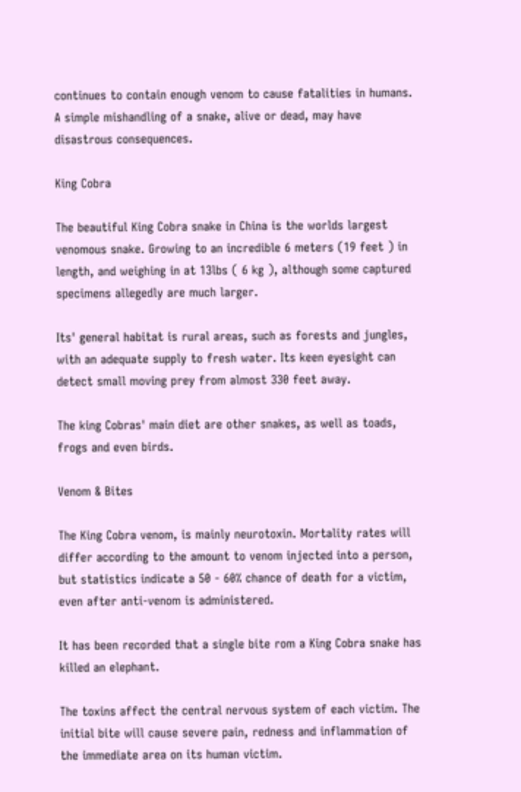continues to contain enough venom to cause fatalities in humans. A simple mishandling of a snake, alive or dead, may have disastrous consequences.

King Cobra

The beautiful King Cobra snake in China is the worlds largest venomous snake. Growing to an incredible 6 meters (19 feet ) in length, and weighing in at 13lbs ( 6 kg ), although some captured specimens allegedly are much larger.

Its' general habitat is rural areas, such as forests and jungles, with an adequate supply to fresh water. Its keen eyesight can detect small moving prey from almost 330 feet away.

The king Cobras' main diet are other snakes, as well as toads, frogs and even birds.

Venom & Bites

The King Cobra venom, is mainly neurotoxin. Mortality rates will differ according to the amount to venom injected into a person, but statistics indicate a 50 - 60% chance of death for a victim, even after anti-venom is administered.

It has been recorded that a single bite rom a King Cobra snake has killed an elephant.

The toxins affect the central nervous system of each victim. The initial bite will cause severe pain, redness and inflammation of the immediate area on its human victim.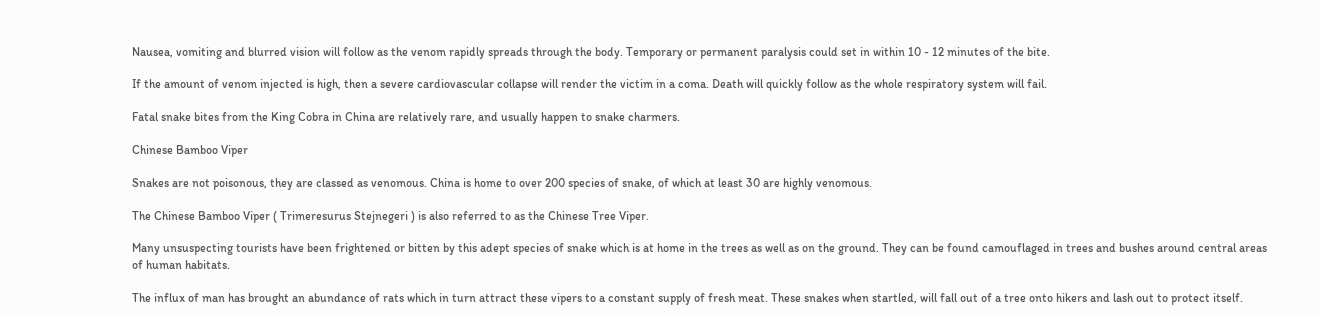Nausea, vomiting and blurred vision will follow as the venom rapidly spreads through the body. Temporary or permanent paralysis could set in within 10 - 12 minutes of the bite.

If the amount of venom injected is high, then a severe cardiovascular collapse will render the victim in a coma. Death will quickly follow as the whole respiratory system will fail.

Fatal snake bites from the King Cobra in China are relatively rare, and usually happen to snake charmers.

Chinese Bamboo Viper

Snakes are not poisonous, they are classed as venomous. China is home to over 200 species of snake, of which at least 30 are highly venomous.

The Chinese Bamboo Viper ( Trimeresurus Stejnegeri ) is also referred to as the Chinese Tree Viper.

Many unsuspecting tourists have been frightened or bitten by this adept species of snake which is at home in the trees as well as on the ground. They can be found camouflaged in trees and bushes around central areas of human habitats.

The influx of man has brought an abundance of rats which in turn attract these vipers to a constant supply of fresh meat. These snakes when startled, will fall out of a tree onto hikers and lash out to protect itself.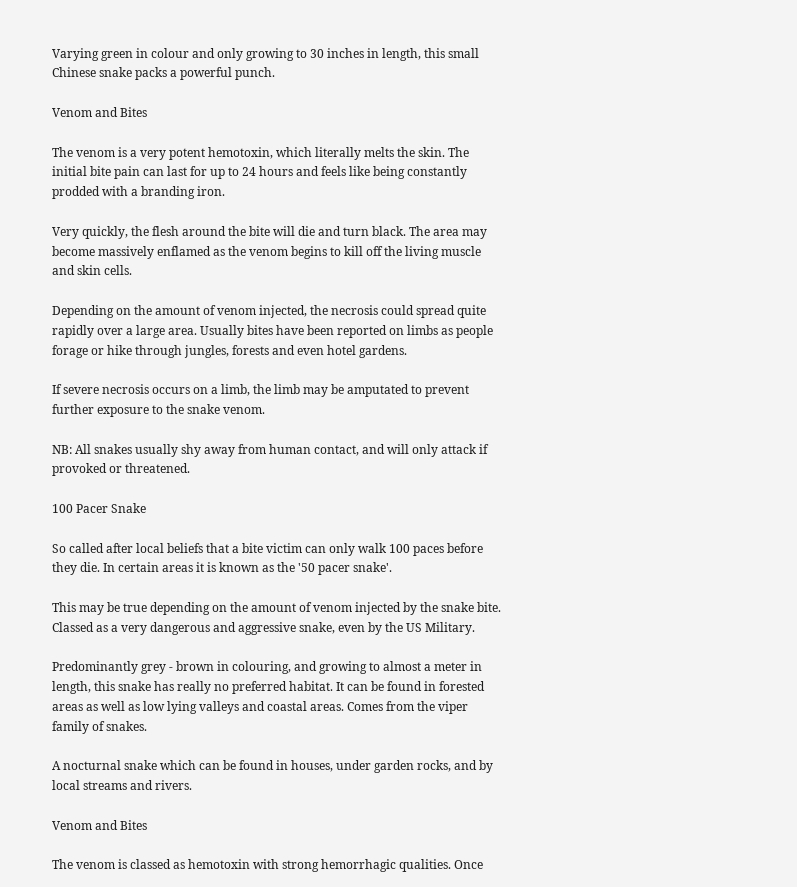Varying green in colour and only growing to 30 inches in length, this small Chinese snake packs a powerful punch.

Venom and Bites

The venom is a very potent hemotoxin, which literally melts the skin. The initial bite pain can last for up to 24 hours and feels like being constantly prodded with a branding iron.

Very quickly, the flesh around the bite will die and turn black. The area may become massively enflamed as the venom begins to kill off the living muscle and skin cells.

Depending on the amount of venom injected, the necrosis could spread quite rapidly over a large area. Usually bites have been reported on limbs as people forage or hike through jungles, forests and even hotel gardens.

If severe necrosis occurs on a limb, the limb may be amputated to prevent further exposure to the snake venom.

NB: All snakes usually shy away from human contact, and will only attack if provoked or threatened.

100 Pacer Snake

So called after local beliefs that a bite victim can only walk 100 paces before they die. In certain areas it is known as the '50 pacer snake'.

This may be true depending on the amount of venom injected by the snake bite. Classed as a very dangerous and aggressive snake, even by the US Military.

Predominantly grey - brown in colouring, and growing to almost a meter in length, this snake has really no preferred habitat. It can be found in forested areas as well as low lying valleys and coastal areas. Comes from the viper family of snakes.

A nocturnal snake which can be found in houses, under garden rocks, and by local streams and rivers.

Venom and Bites

The venom is classed as hemotoxin with strong hemorrhagic qualities. Once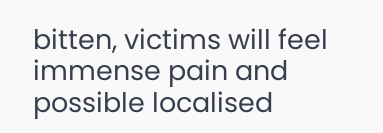bitten, victims will feel immense pain and possible localised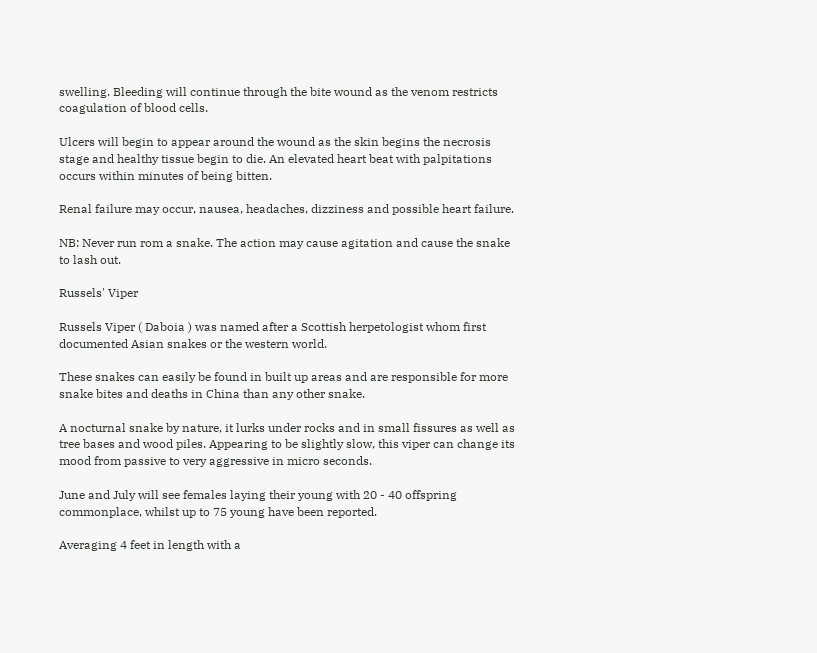swelling. Bleeding will continue through the bite wound as the venom restricts coagulation of blood cells.

Ulcers will begin to appear around the wound as the skin begins the necrosis stage and healthy tissue begin to die. An elevated heart beat with palpitations occurs within minutes of being bitten.

Renal failure may occur, nausea, headaches, dizziness and possible heart failure.

NB: Never run rom a snake. The action may cause agitation and cause the snake to lash out.

Russels' Viper

Russels Viper ( Daboia ) was named after a Scottish herpetologist whom first documented Asian snakes or the western world.

These snakes can easily be found in built up areas and are responsible for more snake bites and deaths in China than any other snake.

A nocturnal snake by nature, it lurks under rocks and in small fissures as well as tree bases and wood piles. Appearing to be slightly slow, this viper can change its mood from passive to very aggressive in micro seconds.

June and July will see females laying their young with 20 - 40 offspring commonplace, whilst up to 75 young have been reported.

Averaging 4 feet in length with a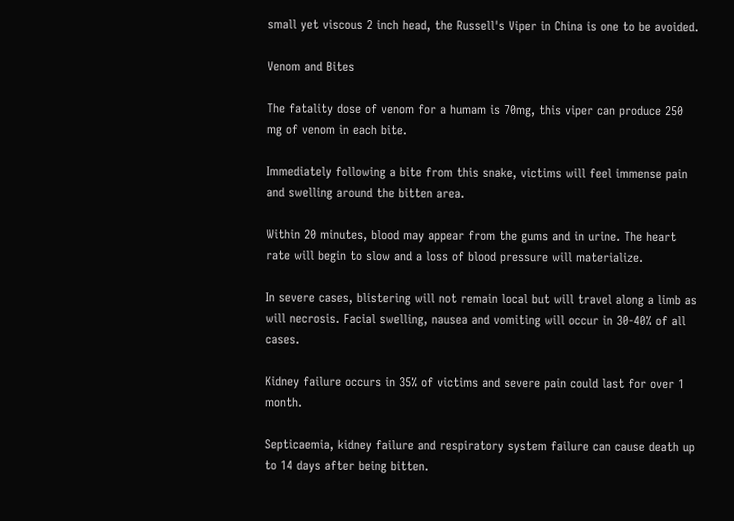small yet viscous 2 inch head, the Russell's Viper in China is one to be avoided.

Venom and Bites

The fatality dose of venom for a humam is 70mg, this viper can produce 250 mg of venom in each bite.

Immediately following a bite from this snake, victims will feel immense pain and swelling around the bitten area.

Within 20 minutes, blood may appear from the gums and in urine. The heart rate will begin to slow and a loss of blood pressure will materialize.

In severe cases, blistering will not remain local but will travel along a limb as will necrosis. Facial swelling, nausea and vomiting will occur in 30-40% of all cases.

Kidney failure occurs in 35% of victims and severe pain could last for over 1 month.

Septicaemia, kidney failure and respiratory system failure can cause death up to 14 days after being bitten.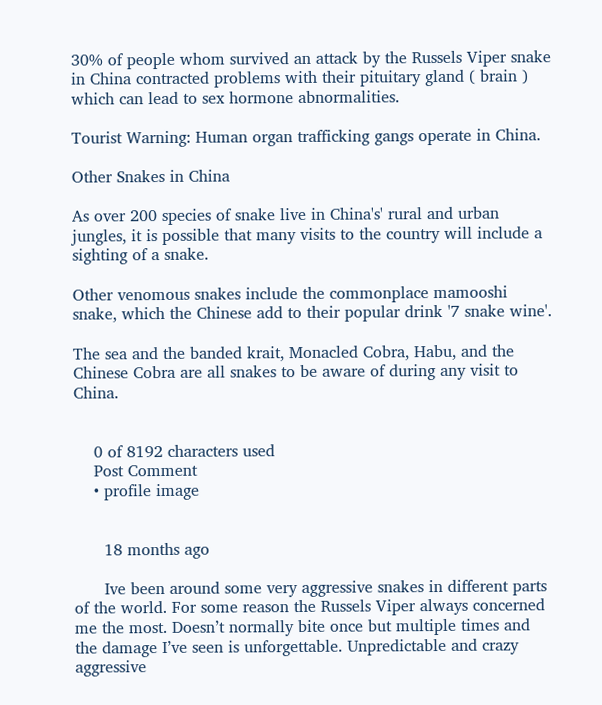30% of people whom survived an attack by the Russels Viper snake in China contracted problems with their pituitary gland ( brain ) which can lead to sex hormone abnormalities.

Tourist Warning: Human organ trafficking gangs operate in China.

Other Snakes in China

As over 200 species of snake live in China's' rural and urban jungles, it is possible that many visits to the country will include a sighting of a snake.

Other venomous snakes include the commonplace mamooshi snake, which the Chinese add to their popular drink '7 snake wine'.

The sea and the banded krait, Monacled Cobra, Habu, and the Chinese Cobra are all snakes to be aware of during any visit to China.


    0 of 8192 characters used
    Post Comment
    • profile image


      18 months ago

      Ive been around some very aggressive snakes in different parts of the world. For some reason the Russels Viper always concerned me the most. Doesn’t normally bite once but multiple times and the damage I’ve seen is unforgettable. Unpredictable and crazy aggressive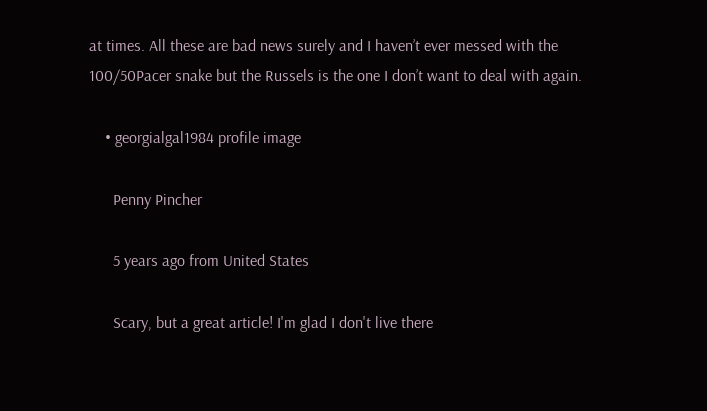at times. All these are bad news surely and I haven’t ever messed with the 100/50Pacer snake but the Russels is the one I don’t want to deal with again.

    • georgialgal1984 profile image

      Penny Pincher

      5 years ago from United States

      Scary, but a great article! I'm glad I don't live there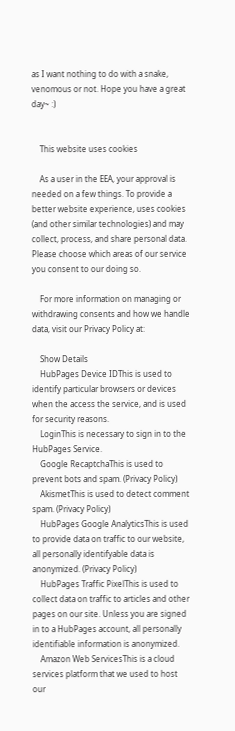as I want nothing to do with a snake, venomous or not. Hope you have a great day~ :)


    This website uses cookies

    As a user in the EEA, your approval is needed on a few things. To provide a better website experience, uses cookies (and other similar technologies) and may collect, process, and share personal data. Please choose which areas of our service you consent to our doing so.

    For more information on managing or withdrawing consents and how we handle data, visit our Privacy Policy at:

    Show Details
    HubPages Device IDThis is used to identify particular browsers or devices when the access the service, and is used for security reasons.
    LoginThis is necessary to sign in to the HubPages Service.
    Google RecaptchaThis is used to prevent bots and spam. (Privacy Policy)
    AkismetThis is used to detect comment spam. (Privacy Policy)
    HubPages Google AnalyticsThis is used to provide data on traffic to our website, all personally identifyable data is anonymized. (Privacy Policy)
    HubPages Traffic PixelThis is used to collect data on traffic to articles and other pages on our site. Unless you are signed in to a HubPages account, all personally identifiable information is anonymized.
    Amazon Web ServicesThis is a cloud services platform that we used to host our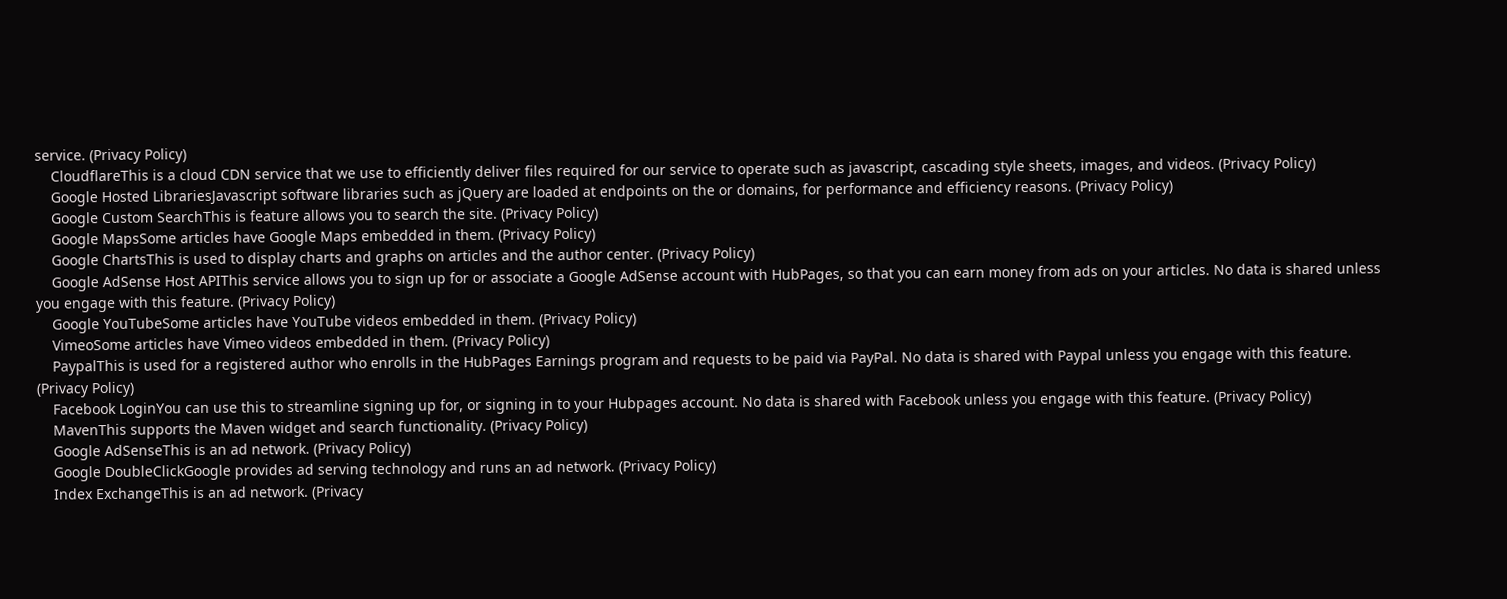service. (Privacy Policy)
    CloudflareThis is a cloud CDN service that we use to efficiently deliver files required for our service to operate such as javascript, cascading style sheets, images, and videos. (Privacy Policy)
    Google Hosted LibrariesJavascript software libraries such as jQuery are loaded at endpoints on the or domains, for performance and efficiency reasons. (Privacy Policy)
    Google Custom SearchThis is feature allows you to search the site. (Privacy Policy)
    Google MapsSome articles have Google Maps embedded in them. (Privacy Policy)
    Google ChartsThis is used to display charts and graphs on articles and the author center. (Privacy Policy)
    Google AdSense Host APIThis service allows you to sign up for or associate a Google AdSense account with HubPages, so that you can earn money from ads on your articles. No data is shared unless you engage with this feature. (Privacy Policy)
    Google YouTubeSome articles have YouTube videos embedded in them. (Privacy Policy)
    VimeoSome articles have Vimeo videos embedded in them. (Privacy Policy)
    PaypalThis is used for a registered author who enrolls in the HubPages Earnings program and requests to be paid via PayPal. No data is shared with Paypal unless you engage with this feature. (Privacy Policy)
    Facebook LoginYou can use this to streamline signing up for, or signing in to your Hubpages account. No data is shared with Facebook unless you engage with this feature. (Privacy Policy)
    MavenThis supports the Maven widget and search functionality. (Privacy Policy)
    Google AdSenseThis is an ad network. (Privacy Policy)
    Google DoubleClickGoogle provides ad serving technology and runs an ad network. (Privacy Policy)
    Index ExchangeThis is an ad network. (Privacy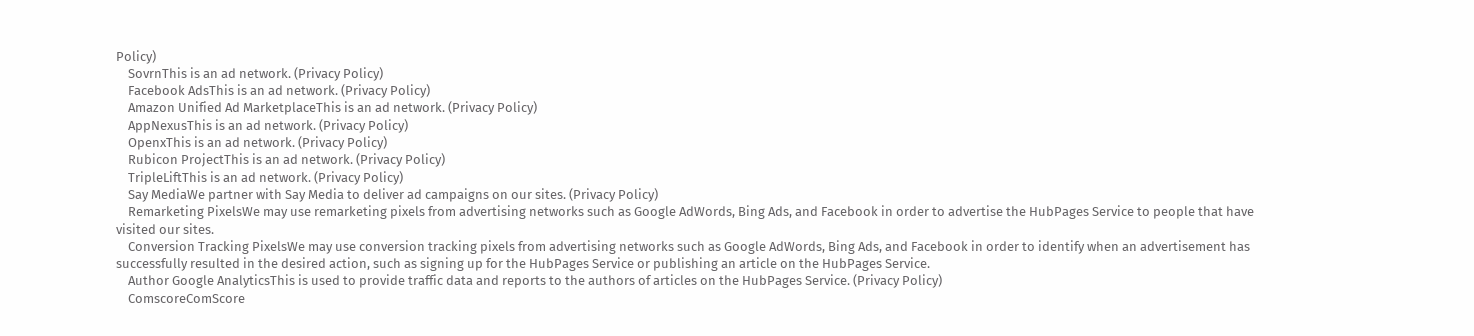Policy)
    SovrnThis is an ad network. (Privacy Policy)
    Facebook AdsThis is an ad network. (Privacy Policy)
    Amazon Unified Ad MarketplaceThis is an ad network. (Privacy Policy)
    AppNexusThis is an ad network. (Privacy Policy)
    OpenxThis is an ad network. (Privacy Policy)
    Rubicon ProjectThis is an ad network. (Privacy Policy)
    TripleLiftThis is an ad network. (Privacy Policy)
    Say MediaWe partner with Say Media to deliver ad campaigns on our sites. (Privacy Policy)
    Remarketing PixelsWe may use remarketing pixels from advertising networks such as Google AdWords, Bing Ads, and Facebook in order to advertise the HubPages Service to people that have visited our sites.
    Conversion Tracking PixelsWe may use conversion tracking pixels from advertising networks such as Google AdWords, Bing Ads, and Facebook in order to identify when an advertisement has successfully resulted in the desired action, such as signing up for the HubPages Service or publishing an article on the HubPages Service.
    Author Google AnalyticsThis is used to provide traffic data and reports to the authors of articles on the HubPages Service. (Privacy Policy)
    ComscoreComScore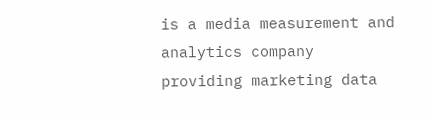is a media measurement and analytics company providing marketing data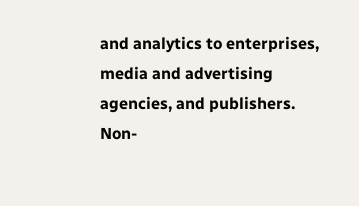and analytics to enterprises, media and advertising agencies, and publishers. Non-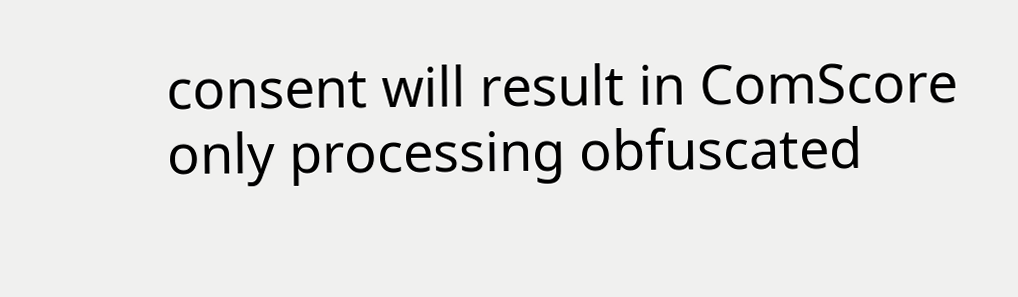consent will result in ComScore only processing obfuscated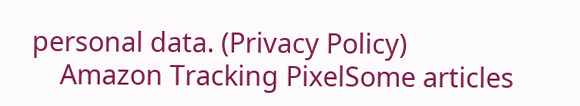personal data. (Privacy Policy)
    Amazon Tracking PixelSome articles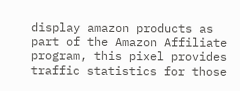display amazon products as part of the Amazon Affiliate program, this pixel provides traffic statistics for those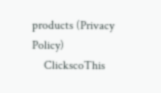products (Privacy Policy)
    ClickscoThis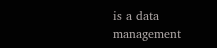is a data management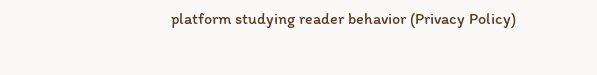platform studying reader behavior (Privacy Policy)